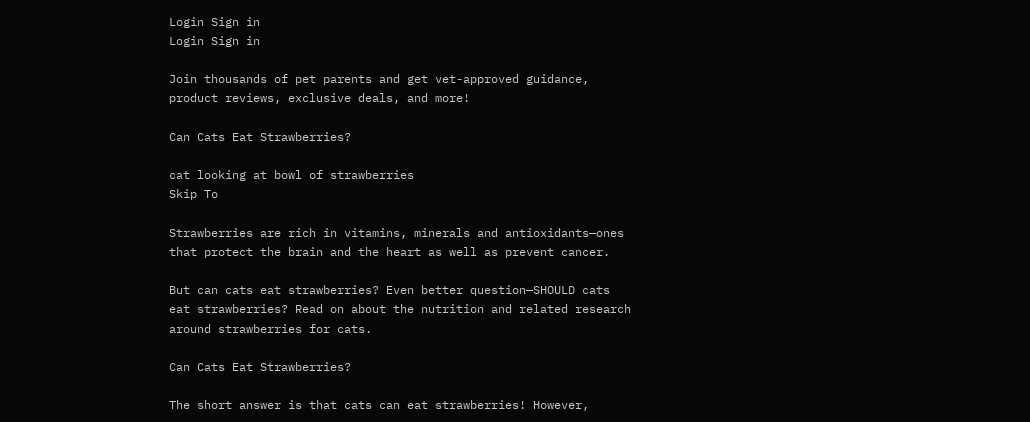Login Sign in
Login Sign in

Join thousands of pet parents and get vet-approved guidance, product reviews, exclusive deals, and more!

Can Cats Eat Strawberries?

cat looking at bowl of strawberries
Skip To

Strawberries are rich in vitamins, minerals and antioxidants—ones that protect the brain and the heart as well as prevent cancer.

But can cats eat strawberries? Even better question—SHOULD cats eat strawberries? Read on about the nutrition and related research around strawberries for cats.

Can Cats Eat Strawberries?

The short answer is that cats can eat strawberries! However,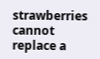strawberries cannot replace a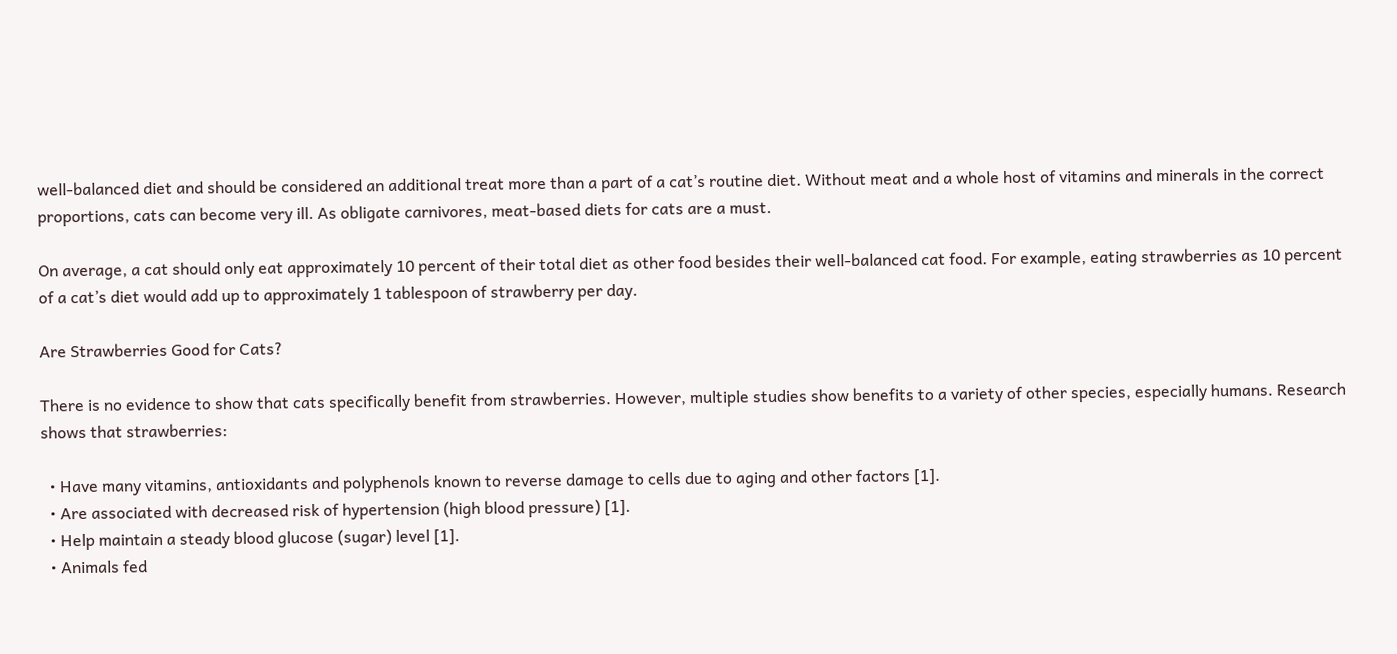well-balanced diet and should be considered an additional treat more than a part of a cat’s routine diet. Without meat and a whole host of vitamins and minerals in the correct proportions, cats can become very ill. As obligate carnivores, meat-based diets for cats are a must.

On average, a cat should only eat approximately 10 percent of their total diet as other food besides their well-balanced cat food. For example, eating strawberries as 10 percent of a cat’s diet would add up to approximately 1 tablespoon of strawberry per day.

Are Strawberries Good for Cats?

There is no evidence to show that cats specifically benefit from strawberries. However, multiple studies show benefits to a variety of other species, especially humans. Research shows that strawberries:

  • Have many vitamins, antioxidants and polyphenols known to reverse damage to cells due to aging and other factors [1].
  • Are associated with decreased risk of hypertension (high blood pressure) [1].
  • Help maintain a steady blood glucose (sugar) level [1].
  • Animals fed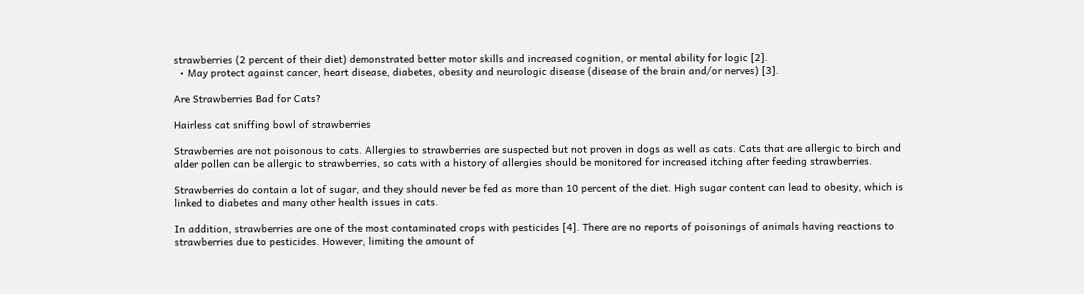strawberries (2 percent of their diet) demonstrated better motor skills and increased cognition, or mental ability for logic [2].
  • May protect against cancer, heart disease, diabetes, obesity and neurologic disease (disease of the brain and/or nerves) [3].

Are Strawberries Bad for Cats?

Hairless cat sniffing bowl of strawberries

Strawberries are not poisonous to cats. Allergies to strawberries are suspected but not proven in dogs as well as cats. Cats that are allergic to birch and alder pollen can be allergic to strawberries, so cats with a history of allergies should be monitored for increased itching after feeding strawberries.

Strawberries do contain a lot of sugar, and they should never be fed as more than 10 percent of the diet. High sugar content can lead to obesity, which is linked to diabetes and many other health issues in cats.

In addition, strawberries are one of the most contaminated crops with pesticides [4]. There are no reports of poisonings of animals having reactions to strawberries due to pesticides. However, limiting the amount of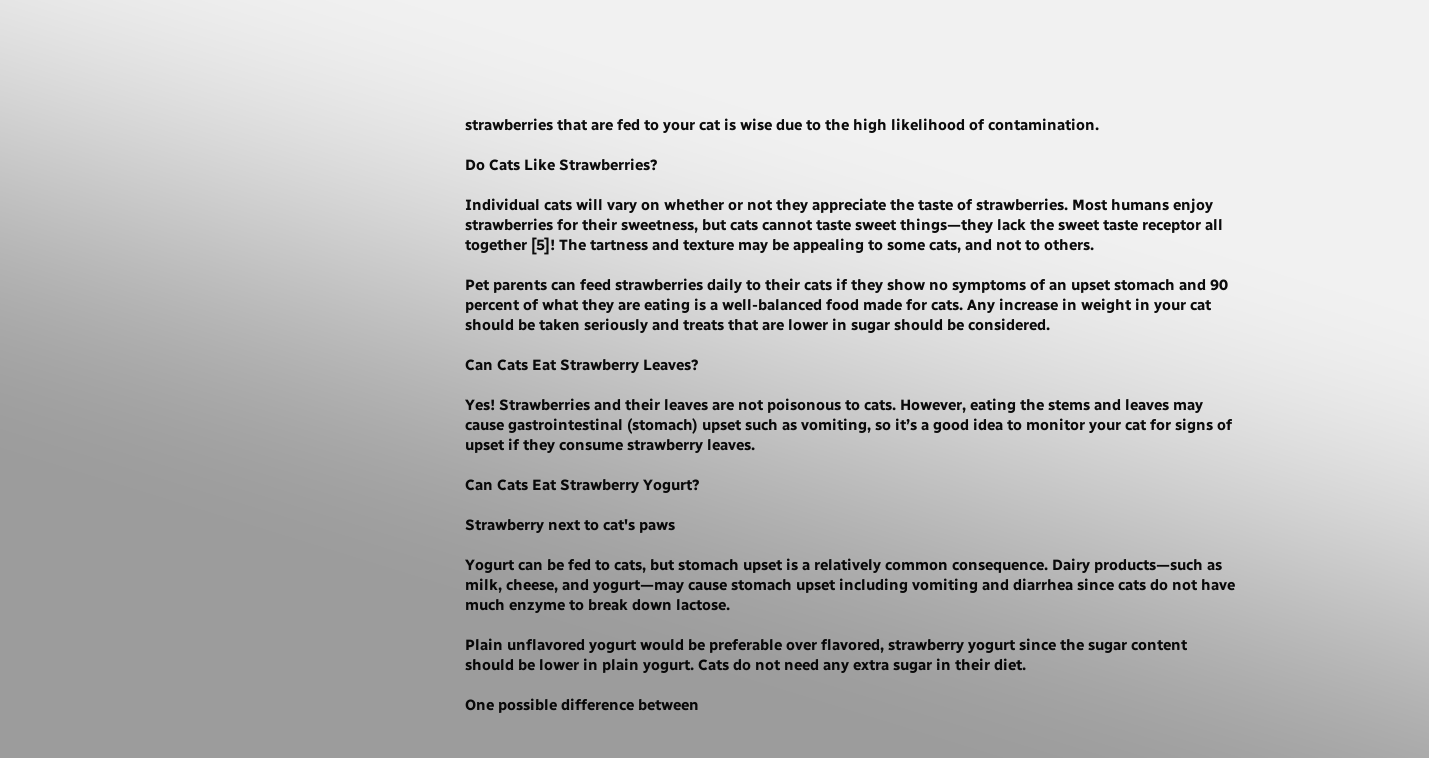strawberries that are fed to your cat is wise due to the high likelihood of contamination.

Do Cats Like Strawberries?

Individual cats will vary on whether or not they appreciate the taste of strawberries. Most humans enjoy strawberries for their sweetness, but cats cannot taste sweet things—they lack the sweet taste receptor all together [5]! The tartness and texture may be appealing to some cats, and not to others.

Pet parents can feed strawberries daily to their cats if they show no symptoms of an upset stomach and 90 percent of what they are eating is a well-balanced food made for cats. Any increase in weight in your cat should be taken seriously and treats that are lower in sugar should be considered.

Can Cats Eat Strawberry Leaves?

Yes! Strawberries and their leaves are not poisonous to cats. However, eating the stems and leaves may cause gastrointestinal (stomach) upset such as vomiting, so it’s a good idea to monitor your cat for signs of upset if they consume strawberry leaves.

Can Cats Eat Strawberry Yogurt?

Strawberry next to cat's paws

Yogurt can be fed to cats, but stomach upset is a relatively common consequence. Dairy products—such as milk, cheese, and yogurt—may cause stomach upset including vomiting and diarrhea since cats do not have much enzyme to break down lactose.

Plain unflavored yogurt would be preferable over flavored, strawberry yogurt since the sugar content should be lower in plain yogurt. Cats do not need any extra sugar in their diet.

One possible difference between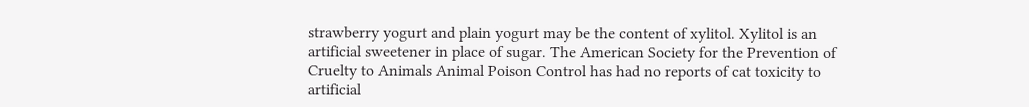strawberry yogurt and plain yogurt may be the content of xylitol. Xylitol is an artificial sweetener in place of sugar. The American Society for the Prevention of Cruelty to Animals Animal Poison Control has had no reports of cat toxicity to artificial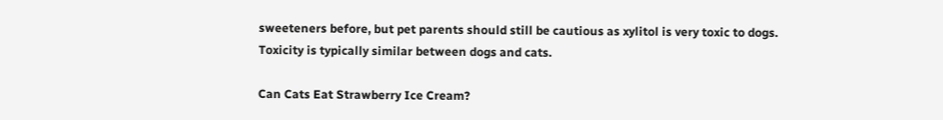sweeteners before, but pet parents should still be cautious as xylitol is very toxic to dogs. Toxicity is typically similar between dogs and cats.

Can Cats Eat Strawberry Ice Cream?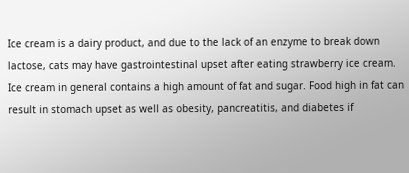Ice cream is a dairy product, and due to the lack of an enzyme to break down lactose, cats may have gastrointestinal upset after eating strawberry ice cream. Ice cream in general contains a high amount of fat and sugar. Food high in fat can result in stomach upset as well as obesity, pancreatitis, and diabetes if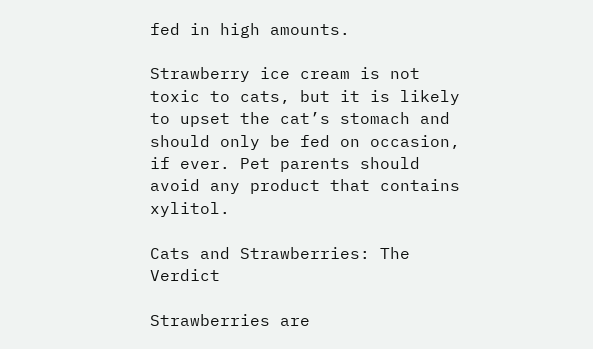fed in high amounts.

Strawberry ice cream is not toxic to cats, but it is likely to upset the cat’s stomach and should only be fed on occasion, if ever. Pet parents should avoid any product that contains xylitol.

Cats and Strawberries: The Verdict

Strawberries are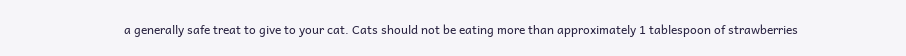a generally safe treat to give to your cat. Cats should not be eating more than approximately 1 tablespoon of strawberries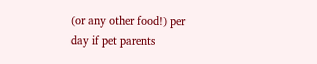(or any other food!) per day if pet parents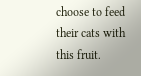choose to feed their cats with this fruit.